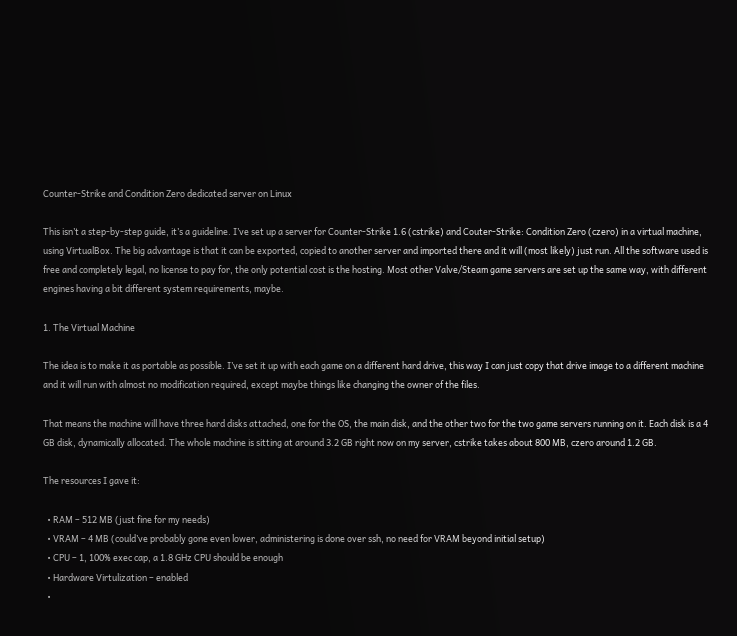Counter-Strike and Condition Zero dedicated server on Linux

This isn’t a step-by-step guide, it’s a guideline. I’ve set up a server for Counter-Strike 1.6 (cstrike) and Couter-Strike: Condition Zero (czero) in a virtual machine, using VirtualBox. The big advantage is that it can be exported, copied to another server and imported there and it will (most likely) just run. All the software used is free and completely legal, no license to pay for, the only potential cost is the hosting. Most other Valve/Steam game servers are set up the same way, with different engines having a bit different system requirements, maybe.

1. The Virtual Machine

The idea is to make it as portable as possible. I’ve set it up with each game on a different hard drive, this way I can just copy that drive image to a different machine and it will run with almost no modification required, except maybe things like changing the owner of the files.

That means the machine will have three hard disks attached, one for the OS, the main disk, and the other two for the two game servers running on it. Each disk is a 4 GB disk, dynamically allocated. The whole machine is sitting at around 3.2 GB right now on my server, cstrike takes about 800 MB, czero around 1.2 GB.

The resources I gave it:

  • RAM – 512 MB (just fine for my needs)
  • VRAM – 4 MB (could’ve probably gone even lower, administering is done over ssh, no need for VRAM beyond initial setup)
  • CPU – 1, 100% exec cap, a 1.8 GHz CPU should be enough
  • Hardware Virtulization – enabled
  •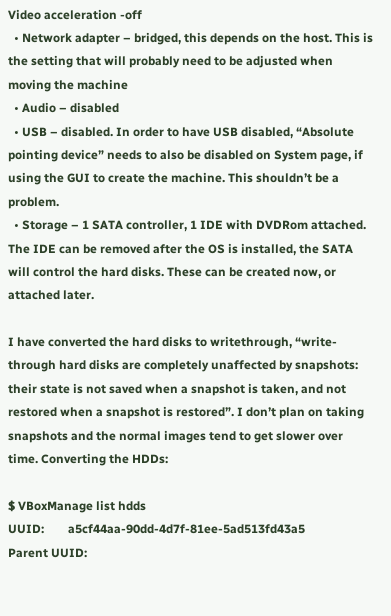Video acceleration -off
  • Network adapter – bridged, this depends on the host. This is the setting that will probably need to be adjusted when moving the machine
  • Audio – disabled
  • USB – disabled. In order to have USB disabled, “Absolute pointing device” needs to also be disabled on System page, if using the GUI to create the machine. This shouldn’t be a problem.
  • Storage – 1 SATA controller, 1 IDE with DVDRom attached. The IDE can be removed after the OS is installed, the SATA will control the hard disks. These can be created now, or attached later.

I have converted the hard disks to writethrough, “write-through hard disks are completely unaffected by snapshots: their state is not saved when a snapshot is taken, and not restored when a snapshot is restored”. I don’t plan on taking snapshots and the normal images tend to get slower over time. Converting the HDDs:

$ VBoxManage list hdds
UUID:        a5cf44aa-90dd-4d7f-81ee-5ad513fd43a5
Parent UUID: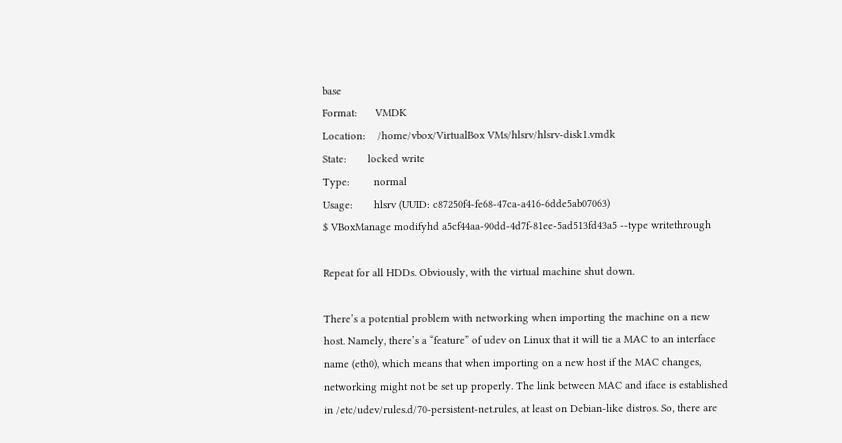base
Format:      VMDK
Location:    /home/vbox/VirtualBox VMs/hlsrv/hlsrv-disk1.vmdk
State:       locked write
Type:        normal
Usage:       hlsrv (UUID: c87250f4-fe68-47ca-a416-6dde5ab07063)
$ VBoxManage modifyhd a5cf44aa-90dd-4d7f-81ee-5ad513fd43a5 --type writethrough

Repeat for all HDDs. Obviously, with the virtual machine shut down.

There’s a potential problem with networking when importing the machine on a new host. Namely, there’s a “feature” of udev on Linux that it will tie a MAC to an interface name (eth0), which means that when importing on a new host if the MAC changes, networking might not be set up properly. The link between MAC and iface is established in /etc/udev/rules.d/70-persistent-net.rules, at least on Debian-like distros. So, there are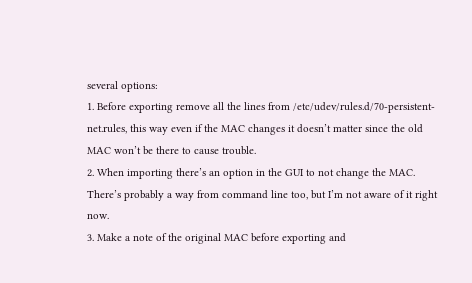several options:
1. Before exporting remove all the lines from /etc/udev/rules.d/70-persistent-net.rules, this way even if the MAC changes it doesn’t matter since the old MAC won’t be there to cause trouble.
2. When importing there’s an option in the GUI to not change the MAC. There’s probably a way from command line too, but I’m not aware of it right now.
3. Make a note of the original MAC before exporting and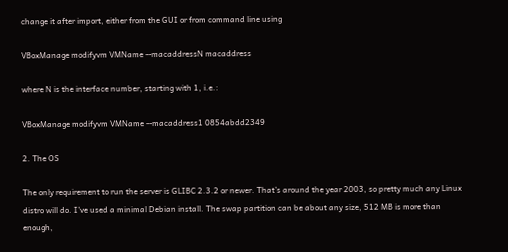change it after import, either from the GUI or from command line using

VBoxManage modifyvm VMName --macaddressN macaddress

where N is the interface number, starting with 1, i.e.:

VBoxManage modifyvm VMName --macaddress1 0854abdd2349

2. The OS

The only requirement to run the server is GLIBC 2.3.2 or newer. That’s around the year 2003, so pretty much any Linux distro will do. I’ve used a minimal Debian install. The swap partition can be about any size, 512 MB is more than enough,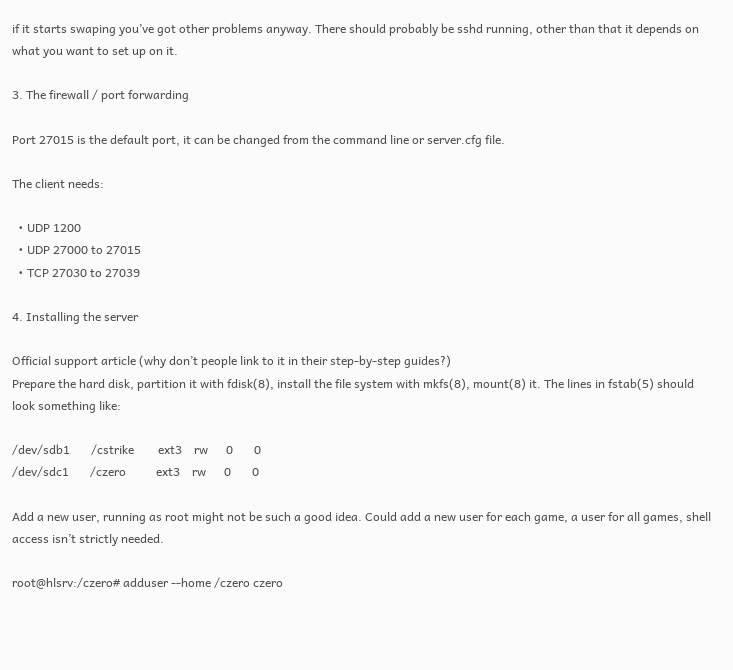if it starts swaping you’ve got other problems anyway. There should probably be sshd running, other than that it depends on what you want to set up on it.

3. The firewall / port forwarding

Port 27015 is the default port, it can be changed from the command line or server.cfg file.

The client needs:

  • UDP 1200
  • UDP 27000 to 27015
  • TCP 27030 to 27039

4. Installing the server

Official support article (why don’t people link to it in their step-by-step guides?)
Prepare the hard disk, partition it with fdisk(8), install the file system with mkfs(8), mount(8) it. The lines in fstab(5) should look something like:

/dev/sdb1       /cstrike        ext3    rw      0       0
/dev/sdc1       /czero          ext3    rw      0       0

Add a new user, running as root might not be such a good idea. Could add a new user for each game, a user for all games, shell access isn’t strictly needed.

root@hlsrv:/czero# adduser --home /czero czero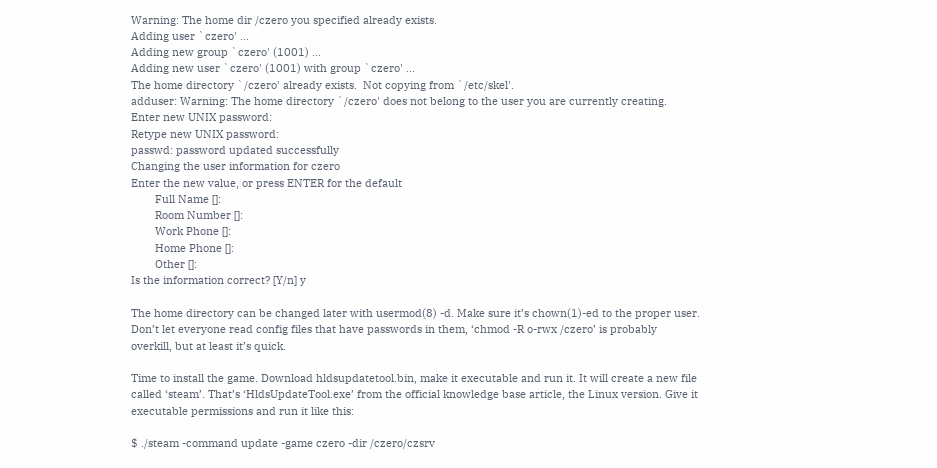Warning: The home dir /czero you specified already exists.
Adding user `czero' ...
Adding new group `czero' (1001) ...
Adding new user `czero' (1001) with group `czero' ...
The home directory `/czero' already exists.  Not copying from `/etc/skel'.
adduser: Warning: The home directory `/czero' does not belong to the user you are currently creating.
Enter new UNIX password:
Retype new UNIX password:
passwd: password updated successfully
Changing the user information for czero
Enter the new value, or press ENTER for the default
        Full Name []:
        Room Number []:
        Work Phone []:
        Home Phone []:
        Other []:
Is the information correct? [Y/n] y

The home directory can be changed later with usermod(8) -d. Make sure it’s chown(1)-ed to the proper user. Don’t let everyone read config files that have passwords in them, ‘chmod -R o-rwx /czero’ is probably overkill, but at least it’s quick.

Time to install the game. Download hldsupdatetool.bin, make it executable and run it. It will create a new file called ‘steam’. That’s ‘HldsUpdateTool.exe’ from the official knowledge base article, the Linux version. Give it executable permissions and run it like this:

$ ./steam -command update -game czero -dir /czero/czsrv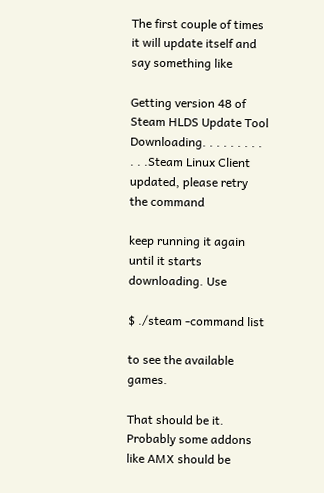The first couple of times it will update itself and say something like

Getting version 48 of Steam HLDS Update Tool
Downloading. . . . . . . . . . . .Steam Linux Client updated, please retry the command

keep running it again until it starts downloading. Use

$ ./steam -command list

to see the available games.

That should be it. Probably some addons like AMX should be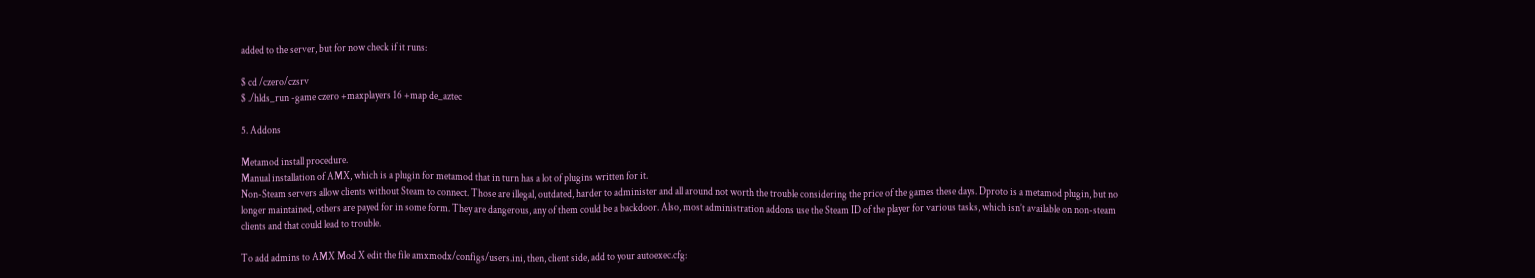added to the server, but for now check if it runs:

$ cd /czero/czsrv
$ ./hlds_run -game czero +maxplayers 16 +map de_aztec

5. Addons

Metamod install procedure.
Manual installation of AMX, which is a plugin for metamod that in turn has a lot of plugins written for it.
Non-Steam servers allow clients without Steam to connect. Those are illegal, outdated, harder to administer and all around not worth the trouble considering the price of the games these days. Dproto is a metamod plugin, but no longer maintained, others are payed for in some form. They are dangerous, any of them could be a backdoor. Also, most administration addons use the Steam ID of the player for various tasks, which isn’t available on non-steam clients and that could lead to trouble.

To add admins to AMX Mod X edit the file amxmodx/configs/users.ini, then, client side, add to your autoexec.cfg: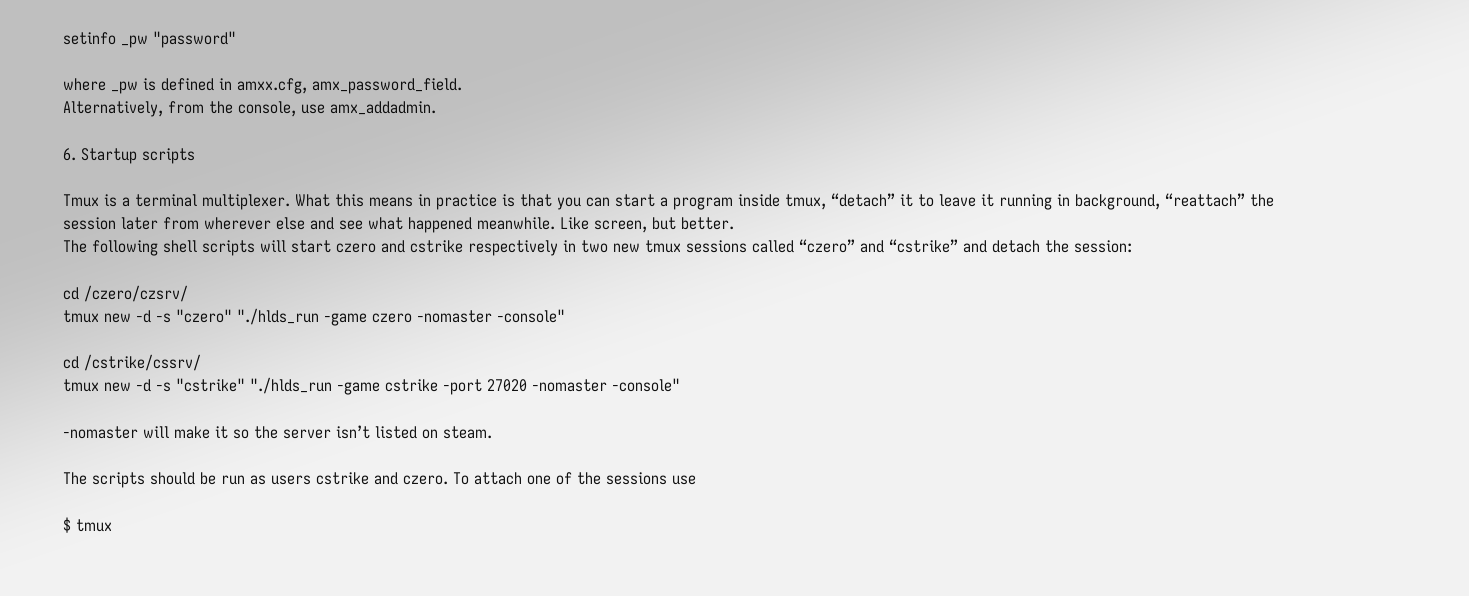setinfo _pw "password"

where _pw is defined in amxx.cfg, amx_password_field.
Alternatively, from the console, use amx_addadmin.

6. Startup scripts

Tmux is a terminal multiplexer. What this means in practice is that you can start a program inside tmux, “detach” it to leave it running in background, “reattach” the session later from wherever else and see what happened meanwhile. Like screen, but better.
The following shell scripts will start czero and cstrike respectively in two new tmux sessions called “czero” and “cstrike” and detach the session:

cd /czero/czsrv/
tmux new -d -s "czero" "./hlds_run -game czero -nomaster -console"

cd /cstrike/cssrv/
tmux new -d -s "cstrike" "./hlds_run -game cstrike -port 27020 -nomaster -console"

-nomaster will make it so the server isn’t listed on steam.

The scripts should be run as users cstrike and czero. To attach one of the sessions use

$ tmux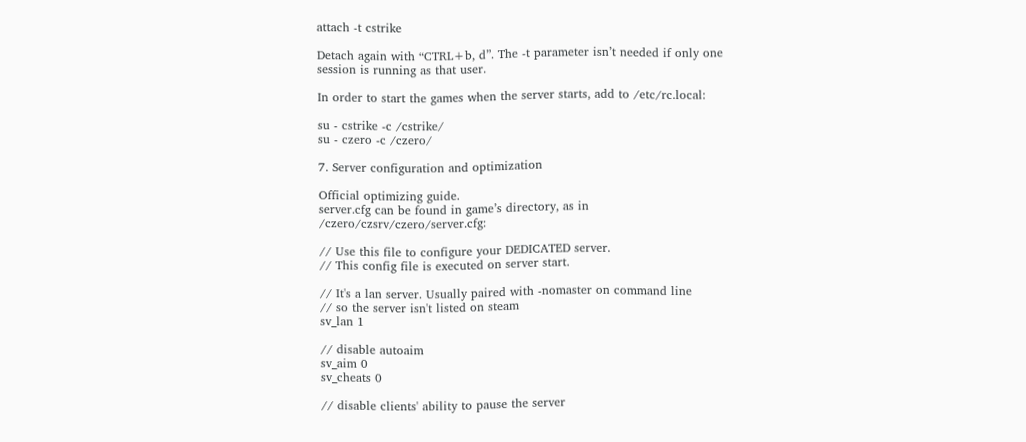attach -t cstrike

Detach again with “CTRL+b, d”. The -t parameter isn’t needed if only one session is running as that user.

In order to start the games when the server starts, add to /etc/rc.local:

su - cstrike -c /cstrike/
su - czero -c /czero/

7. Server configuration and optimization

Official optimizing guide.
server.cfg can be found in game’s directory, as in /czero/czsrv/czero/server.cfg:

// Use this file to configure your DEDICATED server.
// This config file is executed on server start.

// It's a lan server. Usually paired with -nomaster on command line
// so the server isn't listed on steam
sv_lan 1

// disable autoaim
sv_aim 0
sv_cheats 0

// disable clients' ability to pause the server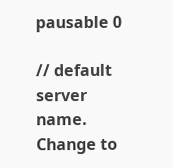pausable 0

// default server name. Change to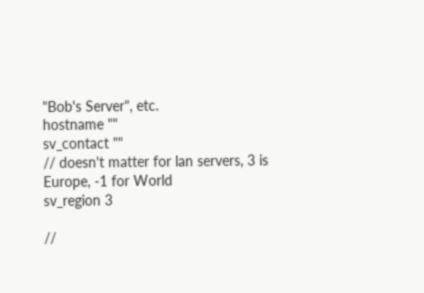"Bob's Server", etc.
hostname ""
sv_contact ""
// doesn't matter for lan servers, 3 is Europe, -1 for World
sv_region 3

//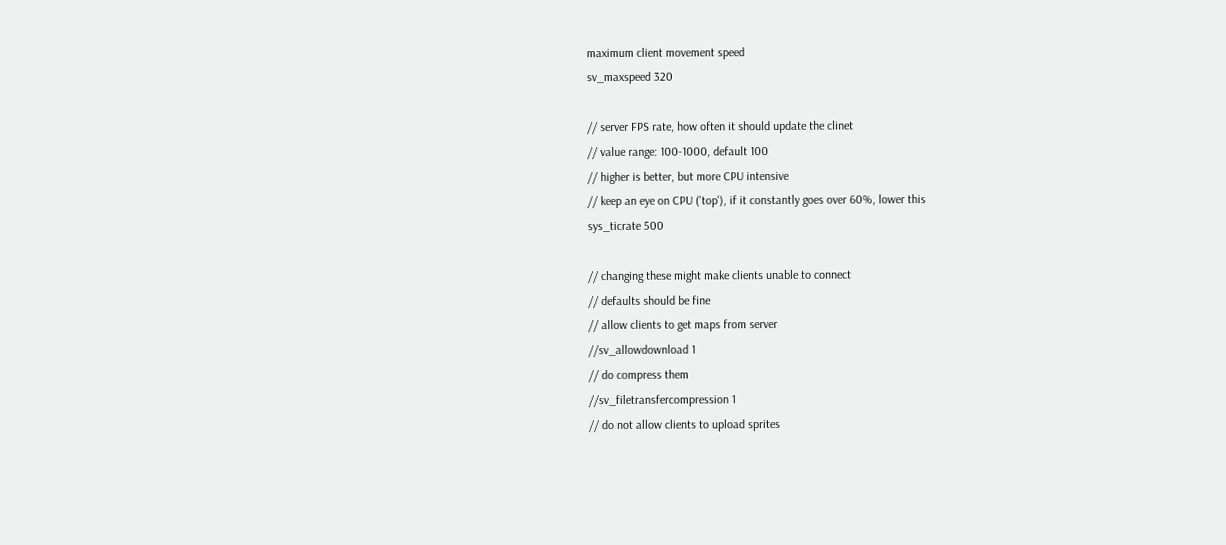maximum client movement speed
sv_maxspeed 320

// server FPS rate, how often it should update the clinet
// value range: 100-1000, default 100
// higher is better, but more CPU intensive
// keep an eye on CPU ('top'), if it constantly goes over 60%, lower this
sys_ticrate 500

// changing these might make clients unable to connect
// defaults should be fine
// allow clients to get maps from server
//sv_allowdownload 1
// do compress them
//sv_filetransfercompression 1
// do not allow clients to upload sprites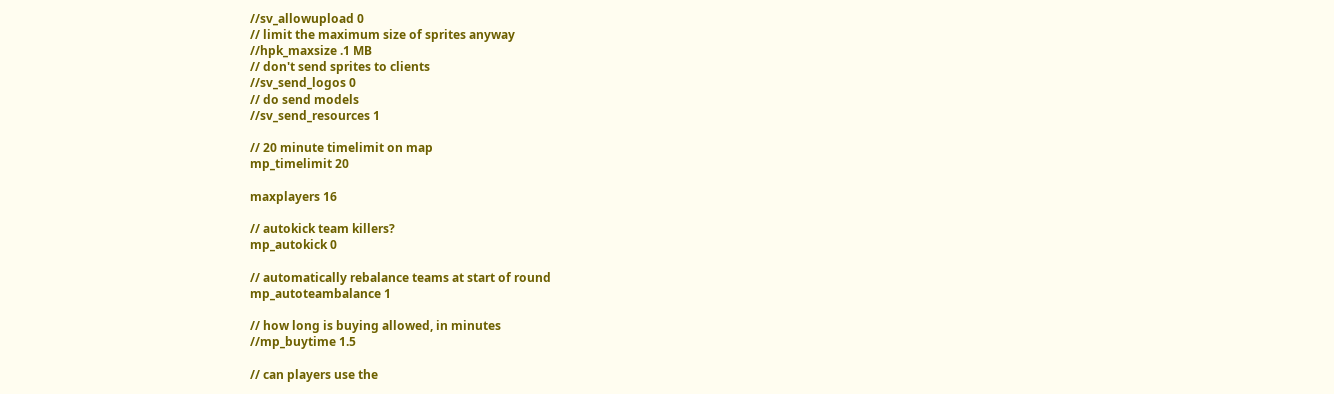//sv_allowupload 0
// limit the maximum size of sprites anyway
//hpk_maxsize .1 MB
// don't send sprites to clients
//sv_send_logos 0
// do send models
//sv_send_resources 1

// 20 minute timelimit on map
mp_timelimit 20

maxplayers 16

// autokick team killers?
mp_autokick 0

// automatically rebalance teams at start of round
mp_autoteambalance 1

// how long is buying allowed, in minutes
//mp_buytime 1.5

// can players use the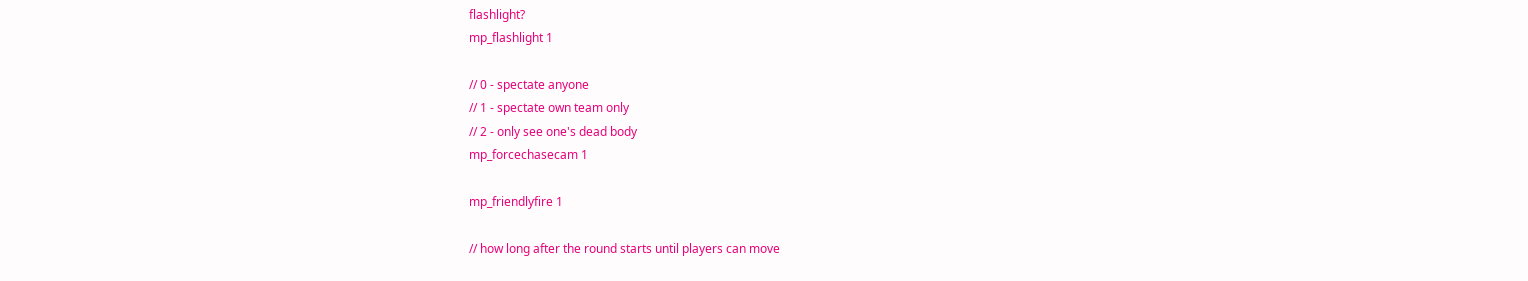flashlight?
mp_flashlight 1

// 0 - spectate anyone
// 1 - spectate own team only
// 2 - only see one's dead body
mp_forcechasecam 1

mp_friendlyfire 1

// how long after the round starts until players can move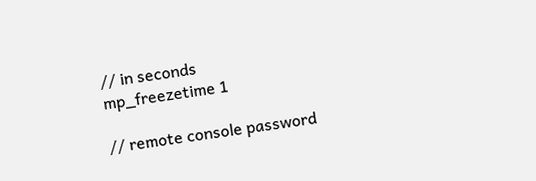// in seconds
mp_freezetime 1

// remote console password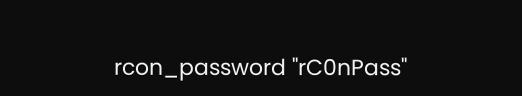rcon_password "rC0nPass"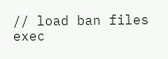// load ban files
exec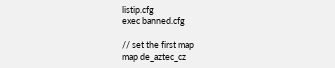listip.cfg
exec banned.cfg

// set the first map
map de_aztec_cz